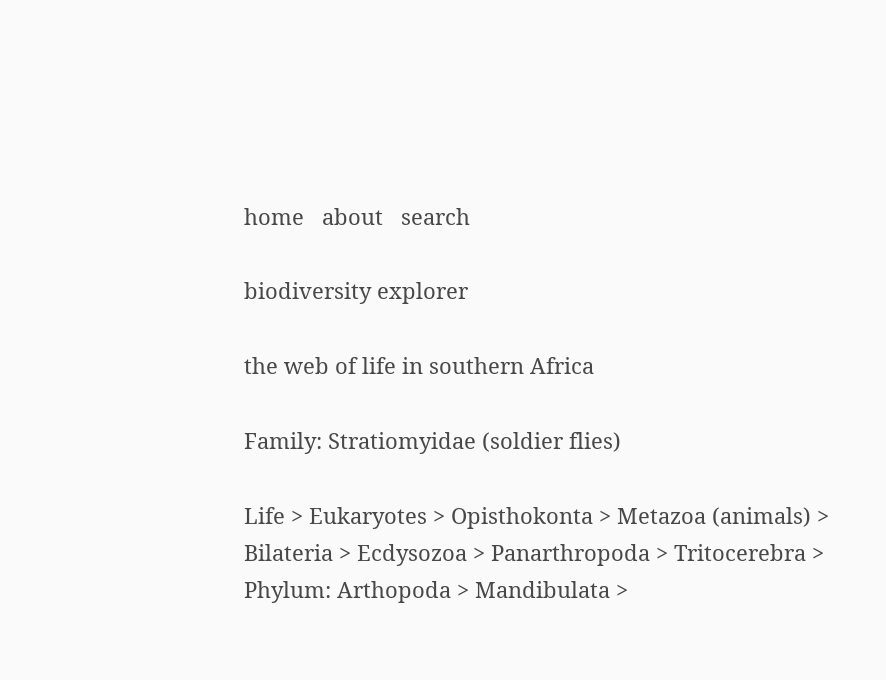home   about   search

biodiversity explorer

the web of life in southern Africa

Family: Stratiomyidae (soldier flies)

Life > Eukaryotes > Opisthokonta > Metazoa (animals) > Bilateria > Ecdysozoa > Panarthropoda > Tritocerebra > Phylum: Arthopoda > Mandibulata >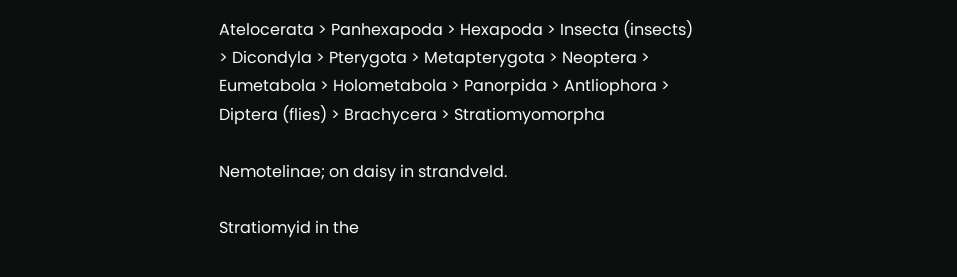Atelocerata > Panhexapoda > Hexapoda > Insecta (insects) > Dicondyla > Pterygota > Metapterygota > Neoptera > Eumetabola > Holometabola > Panorpida > Antliophora > Diptera (flies) > Brachycera > Stratiomyomorpha

Nemotelinae; on daisy in strandveld.

Stratiomyid in the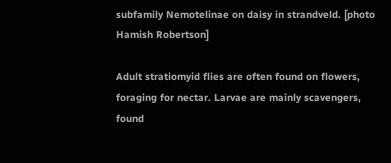subfamily Nemotelinae on daisy in strandveld. [photo Hamish Robertson]

Adult stratiomyid flies are often found on flowers, foraging for nectar. Larvae are mainly scavengers, found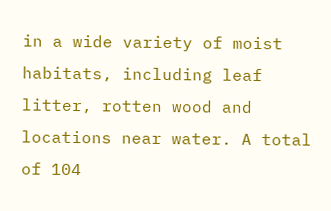in a wide variety of moist habitats, including leaf litter, rotten wood and locations near water. A total of 104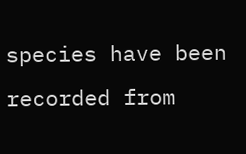species have been recorded from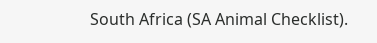South Africa (SA Animal Checklist).